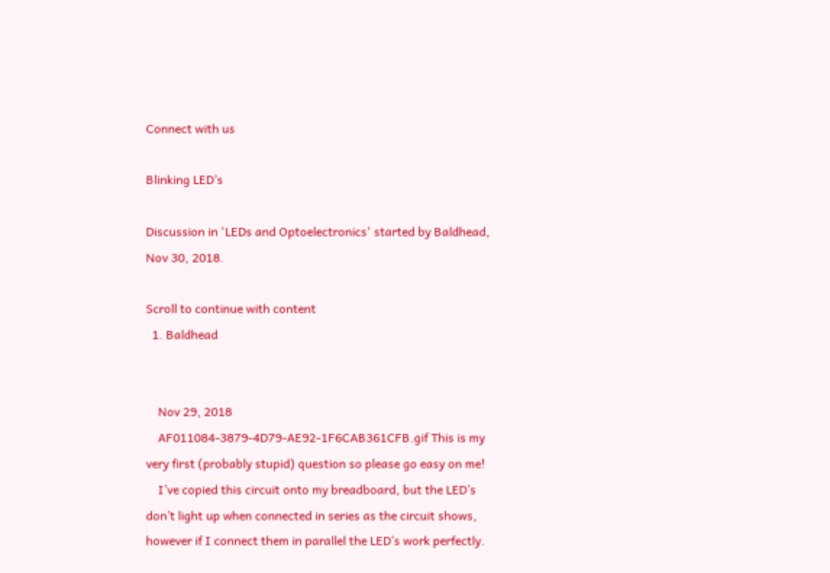Connect with us

Blinking LED’s

Discussion in 'LEDs and Optoelectronics' started by Baldhead, Nov 30, 2018.

Scroll to continue with content
  1. Baldhead


    Nov 29, 2018
    AF011084-3879-4D79-AE92-1F6CAB361CFB.gif This is my very first (probably stupid) question so please go easy on me!
    I’ve copied this circuit onto my breadboard, but the LED’s don’t light up when connected in series as the circuit shows, however if I connect them in parallel the LED’s work perfectly.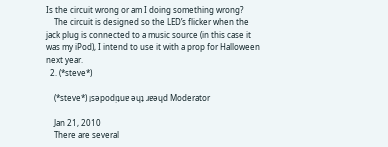Is the circuit wrong or am I doing something wrong?
    The circuit is designed so the LED’s flicker when the jack plug is connected to a music source (in this case it was my iPod), I intend to use it with a prop for Halloween next year.
  2. (*steve*)

    (*steve*) ¡sǝpodᴉʇuɐ ǝɥʇ ɹɐǝɥd Moderator

    Jan 21, 2010
    There are several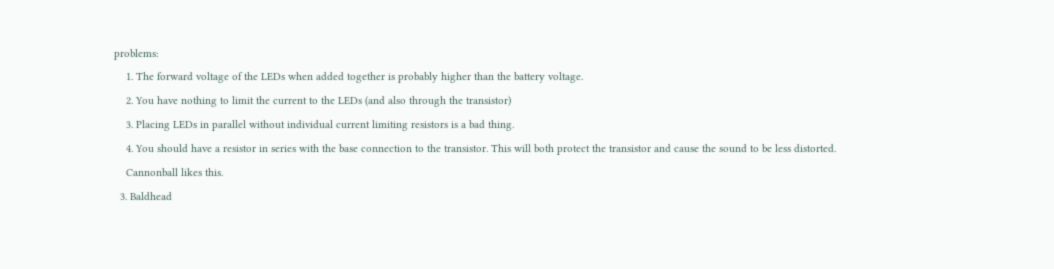problems:
    1. The forward voltage of the LEDs when added together is probably higher than the battery voltage.
    2. You have nothing to limit the current to the LEDs (and also through the transistor)
    3. Placing LEDs in parallel without individual current limiting resistors is a bad thing.
    4. You should have a resistor in series with the base connection to the transistor. This will both protect the transistor and cause the sound to be less distorted.
    Cannonball likes this.
  3. Baldhead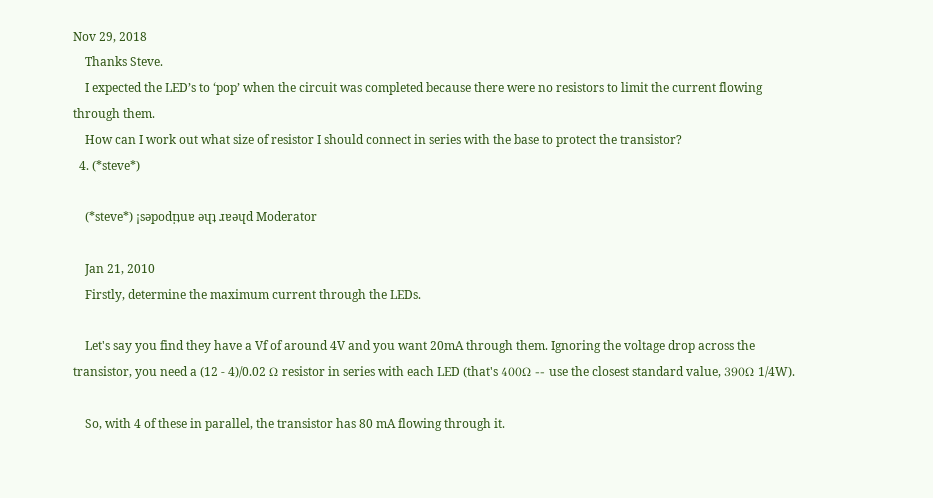Nov 29, 2018
    Thanks Steve.
    I expected the LED’s to ‘pop’ when the circuit was completed because there were no resistors to limit the current flowing through them.
    How can I work out what size of resistor I should connect in series with the base to protect the transistor?
  4. (*steve*)

    (*steve*) ¡sǝpodᴉʇuɐ ǝɥʇ ɹɐǝɥd Moderator

    Jan 21, 2010
    Firstly, determine the maximum current through the LEDs.

    Let's say you find they have a Vf of around 4V and you want 20mA through them. Ignoring the voltage drop across the transistor, you need a (12 - 4)/0.02 Ω resistor in series with each LED (that's 400Ω -- use the closest standard value, 390Ω 1/4W).

    So, with 4 of these in parallel, the transistor has 80 mA flowing through it.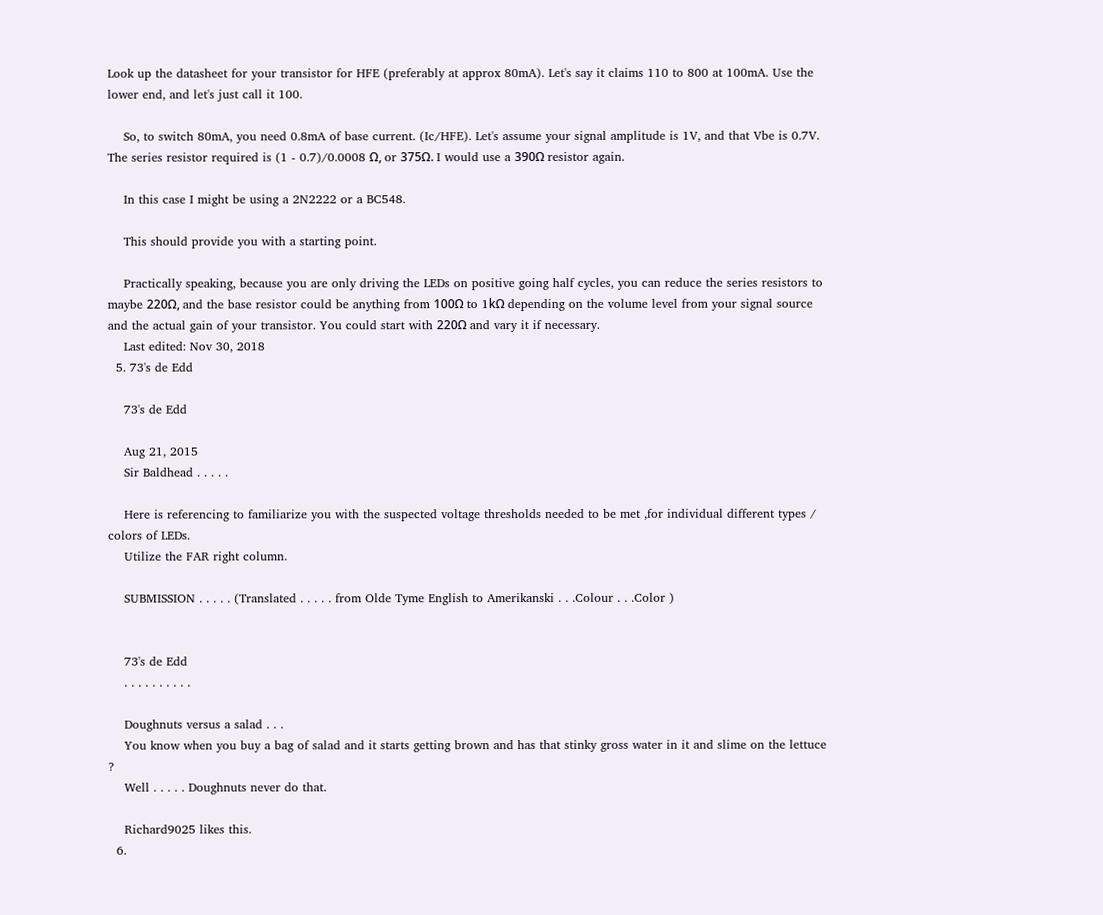Look up the datasheet for your transistor for HFE (preferably at approx 80mA). Let's say it claims 110 to 800 at 100mA. Use the lower end, and let's just call it 100.

    So, to switch 80mA, you need 0.8mA of base current. (Ic/HFE). Let's assume your signal amplitude is 1V, and that Vbe is 0.7V. The series resistor required is (1 - 0.7)/0.0008 Ω, or 375Ω. I would use a 390Ω resistor again.

    In this case I might be using a 2N2222 or a BC548.

    This should provide you with a starting point.

    Practically speaking, because you are only driving the LEDs on positive going half cycles, you can reduce the series resistors to maybe 220Ω, and the base resistor could be anything from 100Ω to 1kΩ depending on the volume level from your signal source and the actual gain of your transistor. You could start with 220Ω and vary it if necessary.
    Last edited: Nov 30, 2018
  5. 73's de Edd

    73's de Edd

    Aug 21, 2015
    Sir Baldhead . . . . .

    Here is referencing to familiarize you with the suspected voltage thresholds needed to be met ,for individual different types / colors of LEDs.
    Utilize the FAR right column.

    SUBMISSION . . . . . (Translated . . . . . from Olde Tyme English to Amerikanski . . .Colour . . .Color )


    73's de Edd
    . . . . . . . . . .

    Doughnuts versus a salad . . .
    You know when you buy a bag of salad and it starts getting brown and has that stinky gross water in it and slime on the lettuce ?
    Well . . . . . Doughnuts never do that.

    Richard9025 likes this.
  6.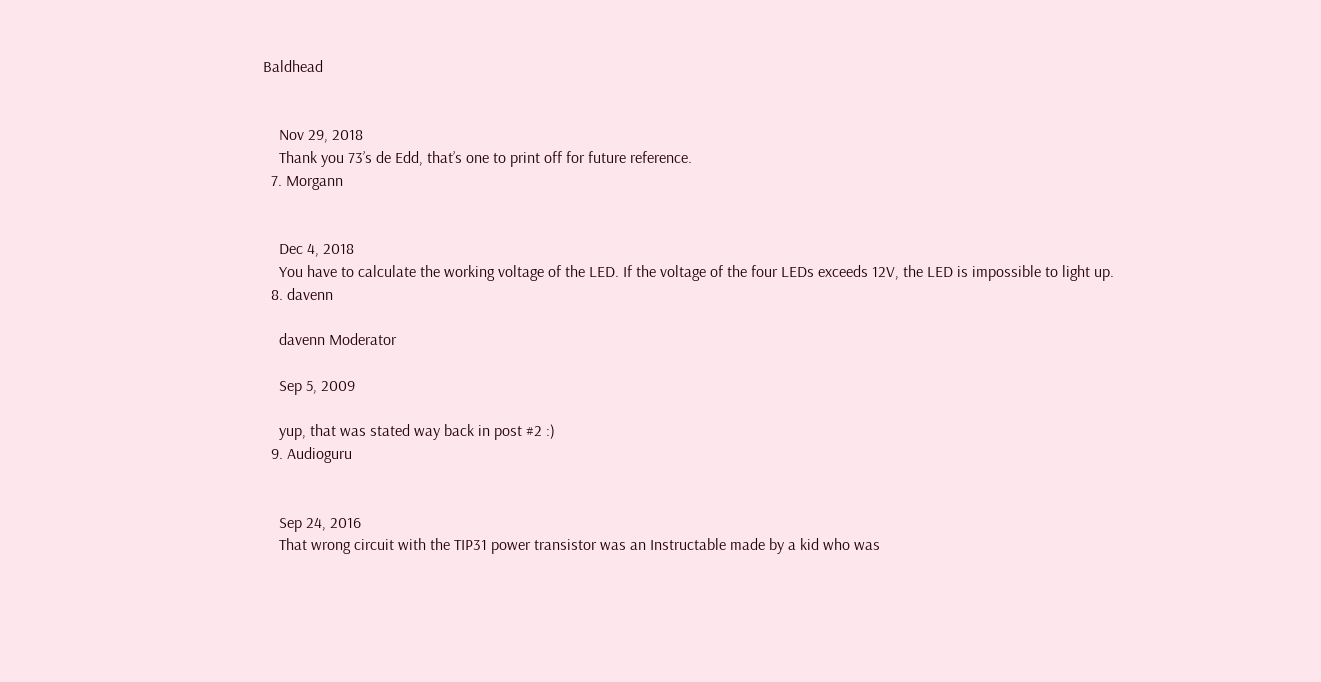Baldhead


    Nov 29, 2018
    Thank you 73’s de Edd, that’s one to print off for future reference.
  7. Morgann


    Dec 4, 2018
    You have to calculate the working voltage of the LED. If the voltage of the four LEDs exceeds 12V, the LED is impossible to light up.
  8. davenn

    davenn Moderator

    Sep 5, 2009

    yup, that was stated way back in post #2 :)
  9. Audioguru


    Sep 24, 2016
    That wrong circuit with the TIP31 power transistor was an Instructable made by a kid who was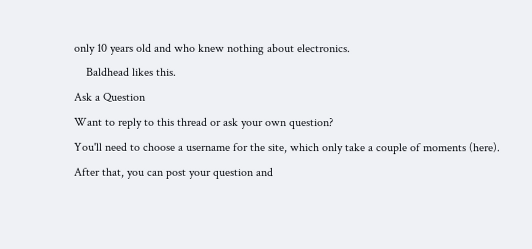only 10 years old and who knew nothing about electronics.
    Baldhead likes this.
Ask a Question
Want to reply to this thread or ask your own question?
You'll need to choose a username for the site, which only take a couple of moments (here). After that, you can post your question and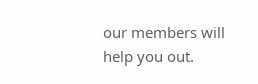our members will help you out.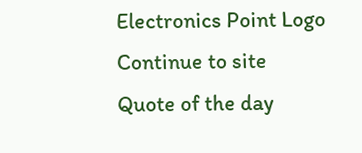Electronics Point Logo
Continue to site
Quote of the day